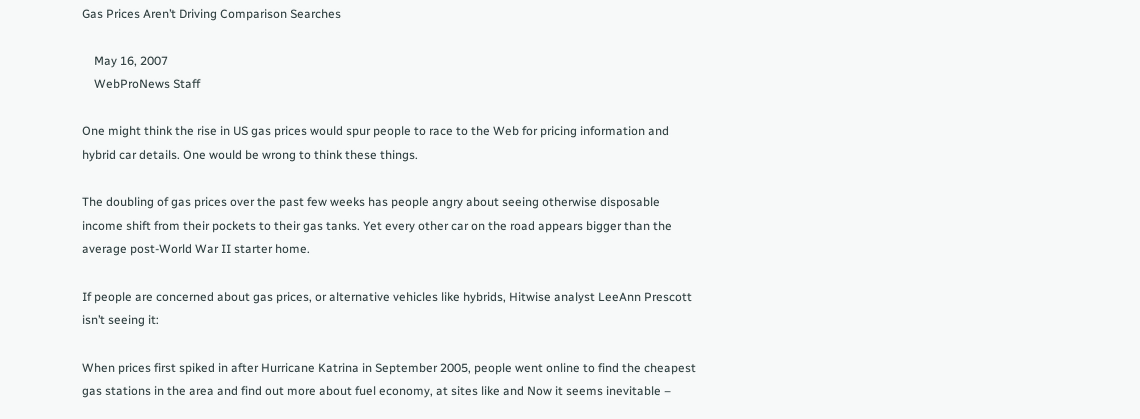Gas Prices Aren’t Driving Comparison Searches

    May 16, 2007
    WebProNews Staff

One might think the rise in US gas prices would spur people to race to the Web for pricing information and hybrid car details. One would be wrong to think these things.

The doubling of gas prices over the past few weeks has people angry about seeing otherwise disposable income shift from their pockets to their gas tanks. Yet every other car on the road appears bigger than the average post-World War II starter home.

If people are concerned about gas prices, or alternative vehicles like hybrids, Hitwise analyst LeeAnn Prescott isn’t seeing it:

When prices first spiked in after Hurricane Katrina in September 2005, people went online to find the cheapest gas stations in the area and find out more about fuel economy, at sites like and Now it seems inevitable –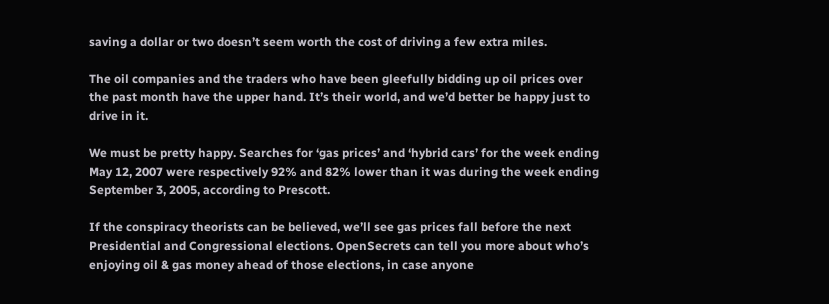saving a dollar or two doesn’t seem worth the cost of driving a few extra miles.

The oil companies and the traders who have been gleefully bidding up oil prices over the past month have the upper hand. It’s their world, and we’d better be happy just to drive in it.

We must be pretty happy. Searches for ‘gas prices’ and ‘hybrid cars’ for the week ending May 12, 2007 were respectively 92% and 82% lower than it was during the week ending September 3, 2005, according to Prescott.

If the conspiracy theorists can be believed, we’ll see gas prices fall before the next Presidential and Congressional elections. OpenSecrets can tell you more about who’s enjoying oil & gas money ahead of those elections, in case anyone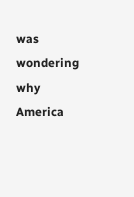was wondering why America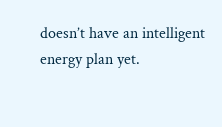doesn’t have an intelligent energy plan yet.